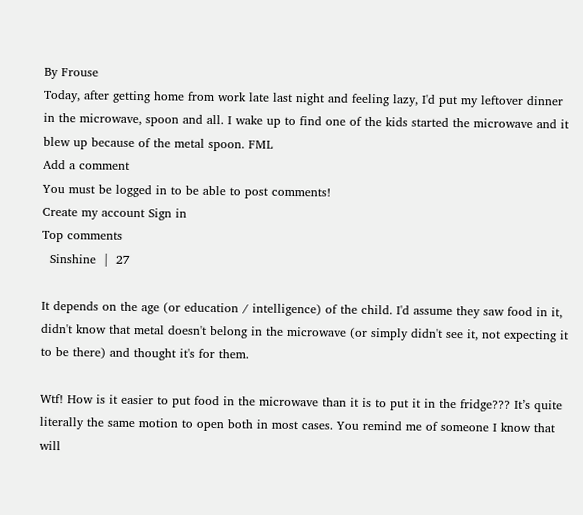By Frouse
Today, after getting home from work late last night and feeling lazy, I'd put my leftover dinner in the microwave, spoon and all. I wake up to find one of the kids started the microwave and it blew up because of the metal spoon. FML
Add a comment
You must be logged in to be able to post comments!
Create my account Sign in
Top comments
  Sinshine  |  27

It depends on the age (or education / intelligence) of the child. I'd assume they saw food in it, didn't know that metal doesn't belong in the microwave (or simply didn't see it, not expecting it to be there) and thought it's for them.

Wtf! How is it easier to put food in the microwave than it is to put it in the fridge??? It’s quite literally the same motion to open both in most cases. You remind me of someone I know that will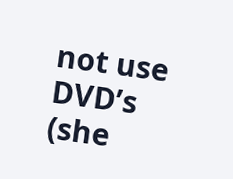not use DVD’s (she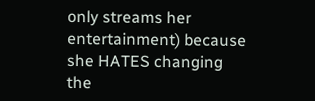only streams her entertainment) because she HATES changing the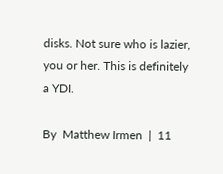disks. Not sure who is lazier, you or her. This is definitely a YDI.

By  Matthew Irmen  |  11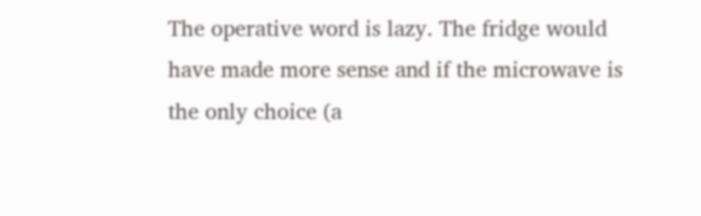The operative word is lazy. The fridge would have made more sense and if the microwave is the only choice (a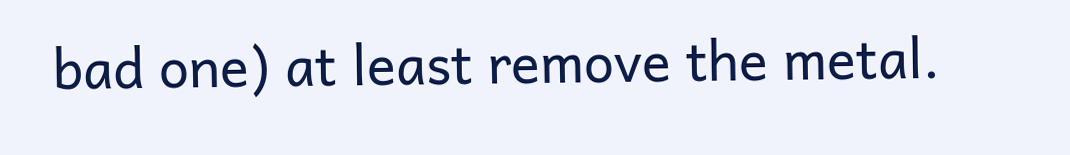bad one) at least remove the metal.